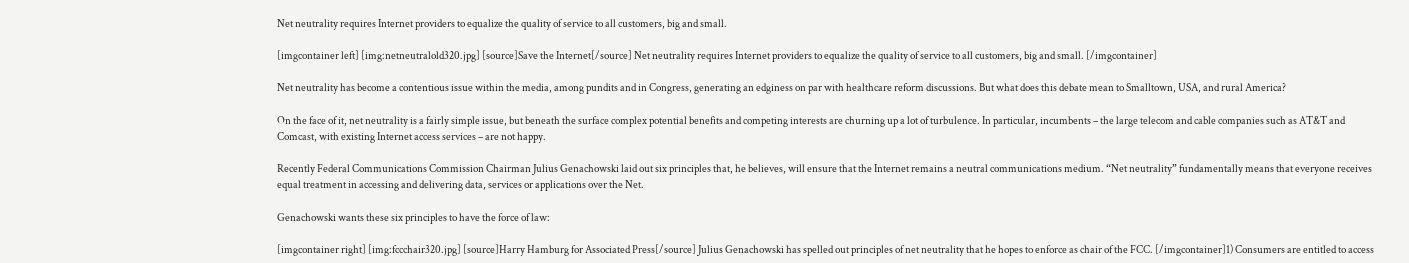Net neutrality requires Internet providers to equalize the quality of service to all customers, big and small.

[imgcontainer left] [img:netneutralold320.jpg] [source]Save the Internet[/source] Net neutrality requires Internet providers to equalize the quality of service to all customers, big and small. [/imgcontainer]

Net neutrality has become a contentious issue within the media, among pundits and in Congress, generating an edginess on par with healthcare reform discussions. But what does this debate mean to Smalltown, USA, and rural America?

On the face of it, net neutrality is a fairly simple issue, but beneath the surface complex potential benefits and competing interests are churning up a lot of turbulence. In particular, incumbents – the large telecom and cable companies such as AT&T and Comcast, with existing Internet access services – are not happy.

Recently Federal Communications Commission Chairman Julius Genachowski laid out six principles that, he believes, will ensure that the Internet remains a neutral communications medium. “Net neutrality” fundamentally means that everyone receives equal treatment in accessing and delivering data, services or applications over the Net.

Genachowski wants these six principles to have the force of law:

[imgcontainer right] [img:fccchair320.jpg] [source]Harry Hamburg for Associated Press[/source] Julius Genachowski has spelled out principles of net neutrality that he hopes to enforce as chair of the FCC. [/imgcontainer]1) Consumers are entitled to access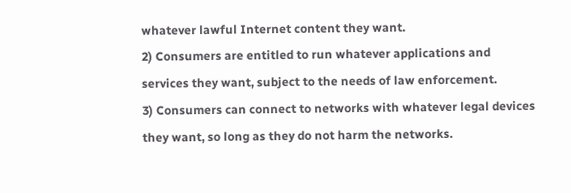whatever lawful Internet content they want.
2) Consumers are entitled to run whatever applications and services they want, subject to the needs of law enforcement.
3) Consumers can connect to networks with whatever legal devices they want, so long as they do not harm the networks.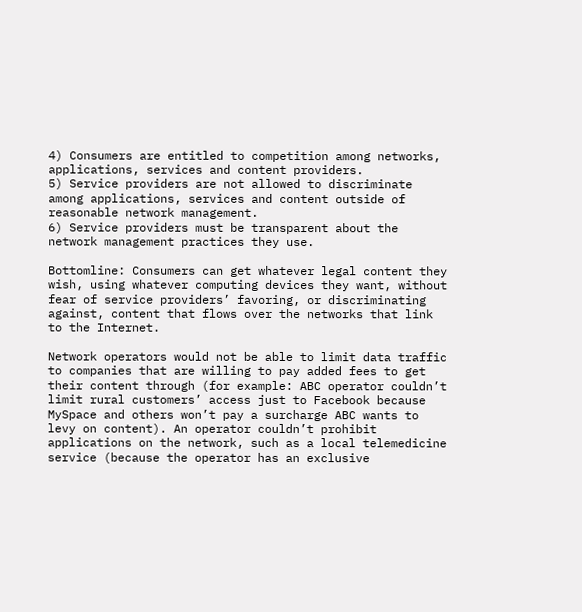4) Consumers are entitled to competition among networks, applications, services and content providers.
5) Service providers are not allowed to discriminate among applications, services and content outside of reasonable network management.
6) Service providers must be transparent about the network management practices they use.

Bottomline: Consumers can get whatever legal content they wish, using whatever computing devices they want, without fear of service providers’ favoring, or discriminating against, content that flows over the networks that link to the Internet.

Network operators would not be able to limit data traffic to companies that are willing to pay added fees to get their content through (for example: ABC operator couldn’t limit rural customers’ access just to Facebook because MySpace and others won’t pay a surcharge ABC wants to levy on content). An operator couldn’t prohibit applications on the network, such as a local telemedicine service (because the operator has an exclusive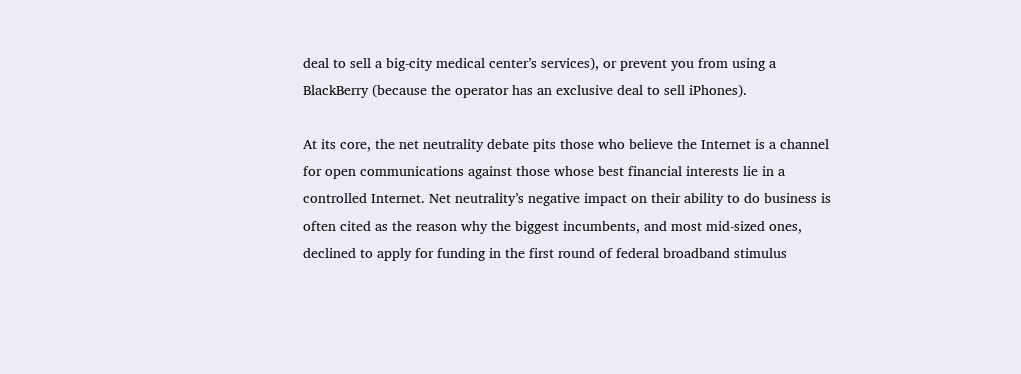deal to sell a big-city medical center’s services), or prevent you from using a BlackBerry (because the operator has an exclusive deal to sell iPhones).

At its core, the net neutrality debate pits those who believe the Internet is a channel for open communications against those whose best financial interests lie in a controlled Internet. Net neutrality’s negative impact on their ability to do business is often cited as the reason why the biggest incumbents, and most mid-sized ones, declined to apply for funding in the first round of federal broadband stimulus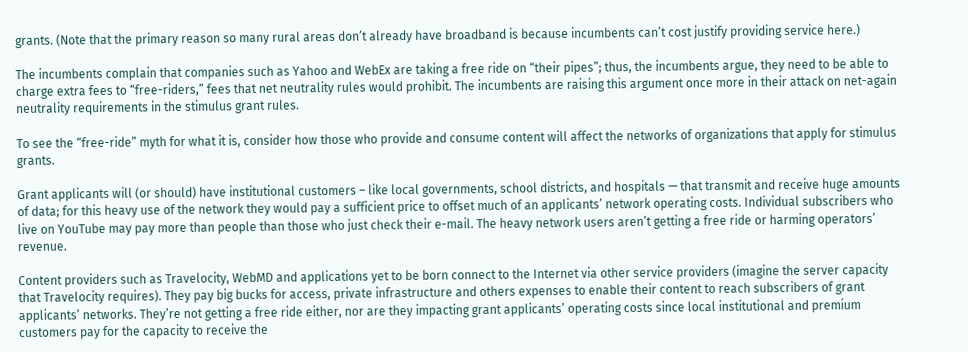grants. (Note that the primary reason so many rural areas don’t already have broadband is because incumbents can’t cost justify providing service here.)

The incumbents complain that companies such as Yahoo and WebEx are taking a free ride on “their pipes”; thus, the incumbents argue, they need to be able to charge extra fees to “free-riders,” fees that net neutrality rules would prohibit. The incumbents are raising this argument once more in their attack on net-again neutrality requirements in the stimulus grant rules.

To see the “free-ride” myth for what it is, consider how those who provide and consume content will affect the networks of organizations that apply for stimulus grants.

Grant applicants will (or should) have institutional customers – like local governments, school districts, and hospitals — that transmit and receive huge amounts of data; for this heavy use of the network they would pay a sufficient price to offset much of an applicants’ network operating costs. Individual subscribers who live on YouTube may pay more than people than those who just check their e-mail. The heavy network users aren’t getting a free ride or harming operators’ revenue.

Content providers such as Travelocity, WebMD and applications yet to be born connect to the Internet via other service providers (imagine the server capacity that Travelocity requires). They pay big bucks for access, private infrastructure and others expenses to enable their content to reach subscribers of grant applicants’ networks. They’re not getting a free ride either, nor are they impacting grant applicants’ operating costs since local institutional and premium customers pay for the capacity to receive the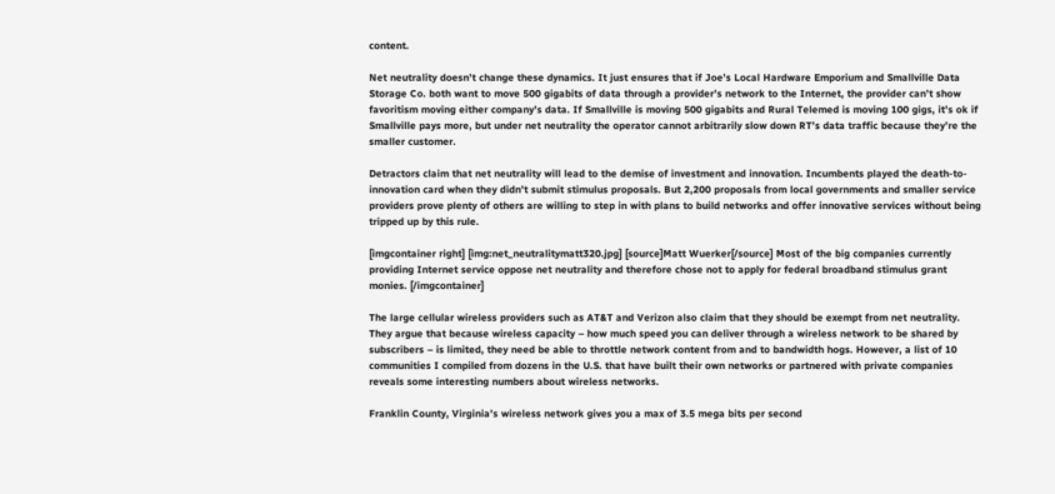content.

Net neutrality doesn’t change these dynamics. It just ensures that if Joe’s Local Hardware Emporium and Smallville Data Storage Co. both want to move 500 gigabits of data through a provider’s network to the Internet, the provider can’t show favoritism moving either company’s data. If Smallville is moving 500 gigabits and Rural Telemed is moving 100 gigs, it’s ok if Smallville pays more, but under net neutrality the operator cannot arbitrarily slow down RT’s data traffic because they’re the smaller customer.

Detractors claim that net neutrality will lead to the demise of investment and innovation. Incumbents played the death-to-innovation card when they didn’t submit stimulus proposals. But 2,200 proposals from local governments and smaller service providers prove plenty of others are willing to step in with plans to build networks and offer innovative services without being tripped up by this rule.

[imgcontainer right] [img:net_neutralitymatt320.jpg] [source]Matt Wuerker[/source] Most of the big companies currently providing Internet service oppose net neutrality and therefore chose not to apply for federal broadband stimulus grant monies. [/imgcontainer]

The large cellular wireless providers such as AT&T and Verizon also claim that they should be exempt from net neutrality. They argue that because wireless capacity – how much speed you can deliver through a wireless network to be shared by subscribers – is limited, they need be able to throttle network content from and to bandwidth hogs. However, a list of 10 communities I compiled from dozens in the U.S. that have built their own networks or partnered with private companies reveals some interesting numbers about wireless networks.

Franklin County, Virginia’s wireless network gives you a max of 3.5 mega bits per second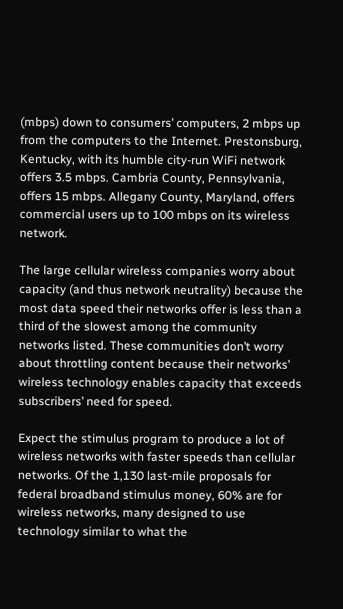(mbps) down to consumers’ computers, 2 mbps up from the computers to the Internet. Prestonsburg, Kentucky, with its humble city-run WiFi network offers 3.5 mbps. Cambria County, Pennsylvania, offers 15 mbps. Allegany County, Maryland, offers commercial users up to 100 mbps on its wireless network.

The large cellular wireless companies worry about capacity (and thus network neutrality) because the most data speed their networks offer is less than a third of the slowest among the community networks listed. These communities don’t worry about throttling content because their networks’ wireless technology enables capacity that exceeds subscribers’ need for speed.

Expect the stimulus program to produce a lot of wireless networks with faster speeds than cellular networks. Of the 1,130 last-mile proposals for federal broadband stimulus money, 60% are for wireless networks, many designed to use technology similar to what the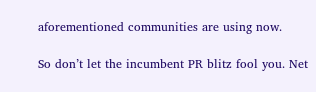aforementioned communities are using now.

So don’t let the incumbent PR blitz fool you. Net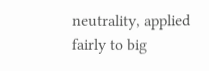neutrality, applied fairly to big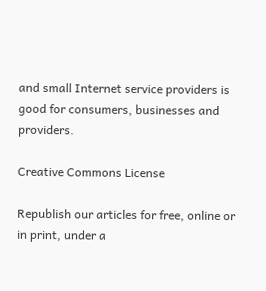and small Internet service providers is good for consumers, businesses and providers.

Creative Commons License

Republish our articles for free, online or in print, under a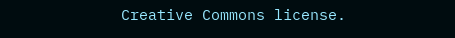Creative Commons license.